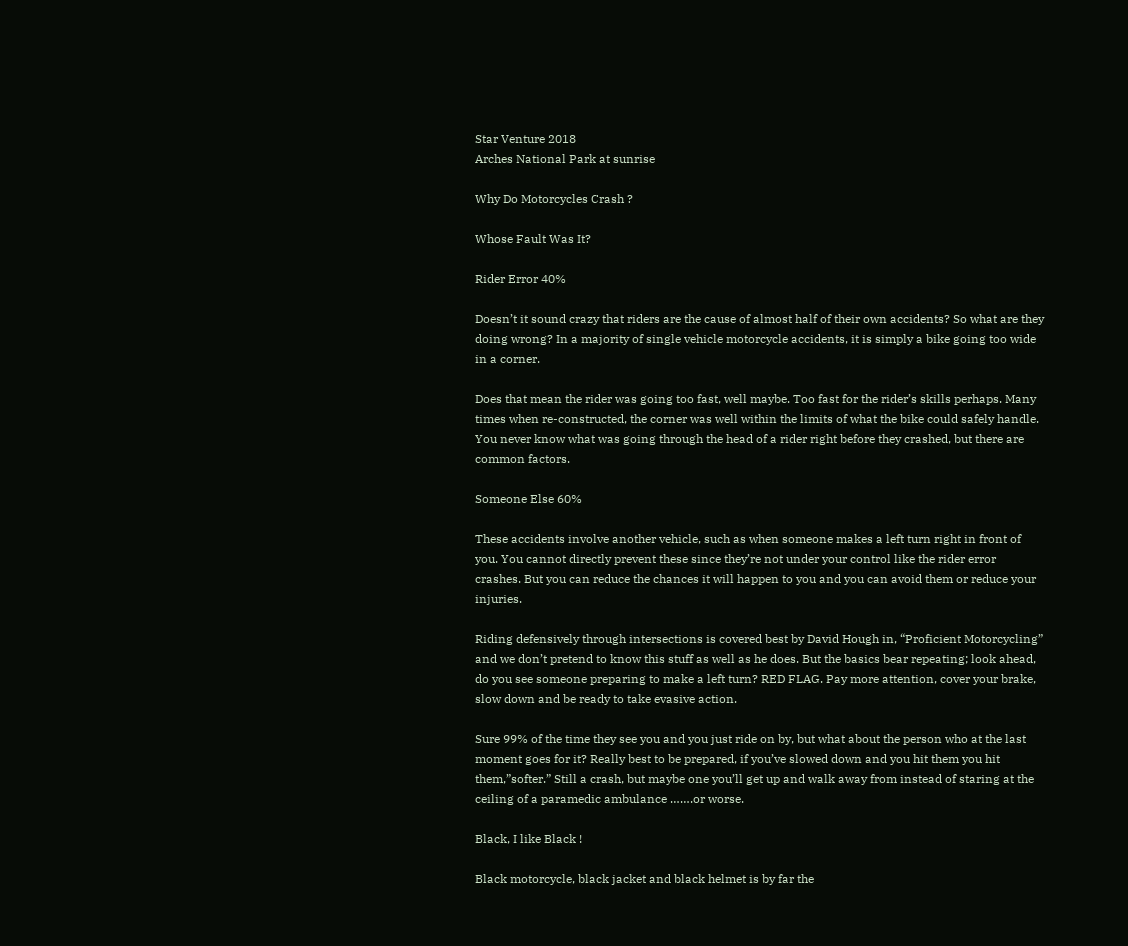Star Venture 2018
Arches National Park at sunrise

Why Do Motorcycles Crash ?

Whose Fault Was It?

Rider Error 40%

Doesn’t it sound crazy that riders are the cause of almost half of their own accidents? So what are they doing wrong? In a majority of single vehicle motorcycle accidents, it is simply a bike going too wide in a corner.

Does that mean the rider was going too fast, well maybe. Too fast for the rider’s skills perhaps. Many times when re-constructed, the corner was well within the limits of what the bike could safely handle. You never know what was going through the head of a rider right before they crashed, but there are common factors.

Someone Else 60%

These accidents involve another vehicle, such as when someone makes a left turn right in front of you. You cannot directly prevent these since they’re not under your control like the rider error crashes. But you can reduce the chances it will happen to you and you can avoid them or reduce your injuries.

Riding defensively through intersections is covered best by David Hough in, “Proficient Motorcycling” and we don’t pretend to know this stuff as well as he does. But the basics bear repeating; look ahead, do you see someone preparing to make a left turn? RED FLAG. Pay more attention, cover your brake, slow down and be ready to take evasive action.

Sure 99% of the time they see you and you just ride on by, but what about the person who at the last moment goes for it? Really best to be prepared, if you’ve slowed down and you hit them you hit them,”softer.” Still a crash, but maybe one you’ll get up and walk away from instead of staring at the ceiling of a paramedic ambulance …….or worse.

Black, I like Black !

Black motorcycle, black jacket and black helmet is by far the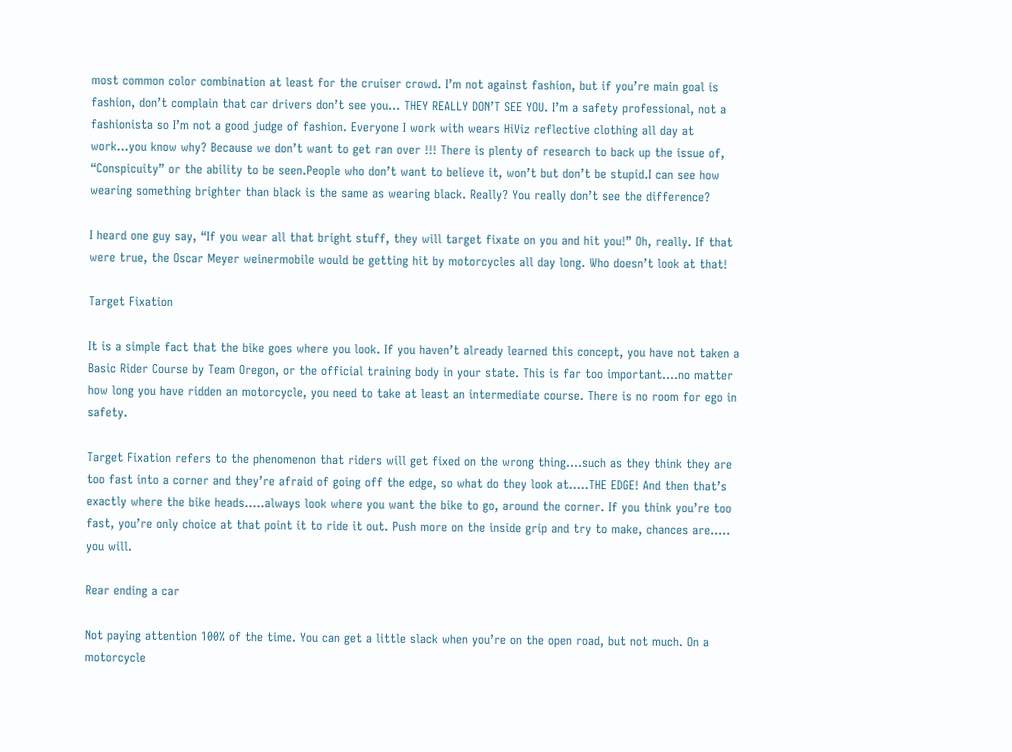most common color combination at least for the cruiser crowd. I’m not against fashion, but if you’re main goal is fashion, don’t complain that car drivers don’t see you… THEY REALLY DON’T SEE YOU. I’m a safety professional, not a fashionista so I’m not a good judge of fashion. Everyone I work with wears HiViz reflective clothing all day at work…you know why? Because we don’t want to get ran over !!! There is plenty of research to back up the issue of, “Conspicuity” or the ability to be seen.People who don’t want to believe it, won’t but don’t be stupid.I can see how wearing something brighter than black is the same as wearing black. Really? You really don’t see the difference?

I heard one guy say, “If you wear all that bright stuff, they will target fixate on you and hit you!” Oh, really. If that were true, the Oscar Meyer weinermobile would be getting hit by motorcycles all day long. Who doesn’t look at that!

Target Fixation

It is a simple fact that the bike goes where you look. If you haven’t already learned this concept, you have not taken a Basic Rider Course by Team Oregon, or the official training body in your state. This is far too important….no matter how long you have ridden an motorcycle, you need to take at least an intermediate course. There is no room for ego in safety.

Target Fixation refers to the phenomenon that riders will get fixed on the wrong thing….such as they think they are too fast into a corner and they’re afraid of going off the edge, so what do they look at…..THE EDGE! And then that’s exactly where the bike heads…..always look where you want the bike to go, around the corner. If you think you’re too fast, you’re only choice at that point it to ride it out. Push more on the inside grip and try to make, chances are….. you will.

Rear ending a car

Not paying attention 100% of the time. You can get a little slack when you’re on the open road, but not much. On a motorcycle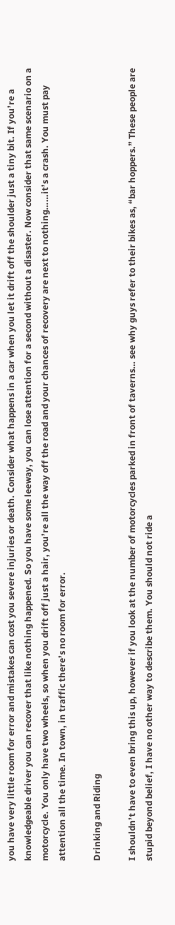you have very little room for error and mistakes can cost you severe injuries or death. Consider what happens in a car when you let it drift off the shoulder just a tiny bit. If you’re a knowledgeable driver you can recover that like nothing happened. So you have some leeway, you can lose attention for a second without a disaster. Now consider that same scenario on a motorcycle. You only have two wheels, so when you drift off just a hair, you’re all the way off the road and your chances of recovery are next to nothing……it’s a crash. You must pay attention all the time. In town, in traffic there’s no room for error.

Drinking and Riding

I shouldn’t have to even bring this up, however if you look at the number of motorcycles parked in front of taverns… see why guys refer to their bikes as, “bar hoppers.” These people are stupid beyond belief, I have no other way to describe them. You should not ride a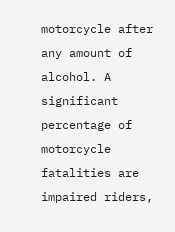motorcycle after any amount of alcohol. A significant percentage of motorcycle fatalities are impaired riders,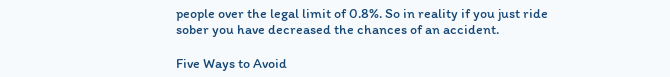people over the legal limit of 0.8%. So in reality if you just ride sober you have decreased the chances of an accident.

Five Ways to Avoid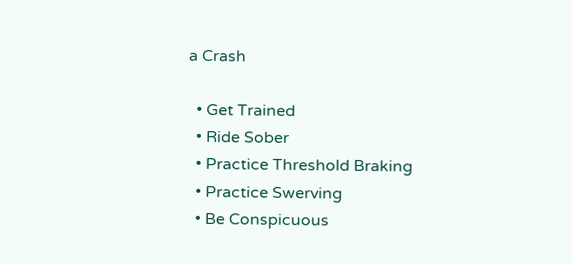a Crash

  • Get Trained
  • Ride Sober
  • Practice Threshold Braking
  • Practice Swerving
  • Be Conspicuous